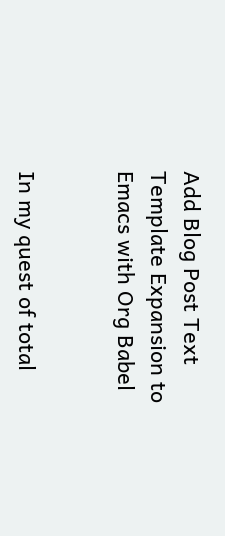Add Blog Post Text Template Expansion to Emacs with Org Babel


In my quest of total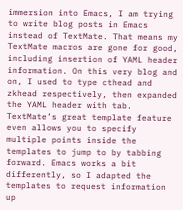immersion into Emacs, I am trying to write blog posts in Emacs instead of TextMate. That means my TextMate macros are gone for good, including insertion of YAML header information. On this very blog and on, I used to type cthead and zkhead respectively, then expanded the YAML header with tab. TextMate’s great template feature even allows you to specify multiple points inside the templates to jump to by tabbing forward. Emacs works a bit differently, so I adapted the templates to request information up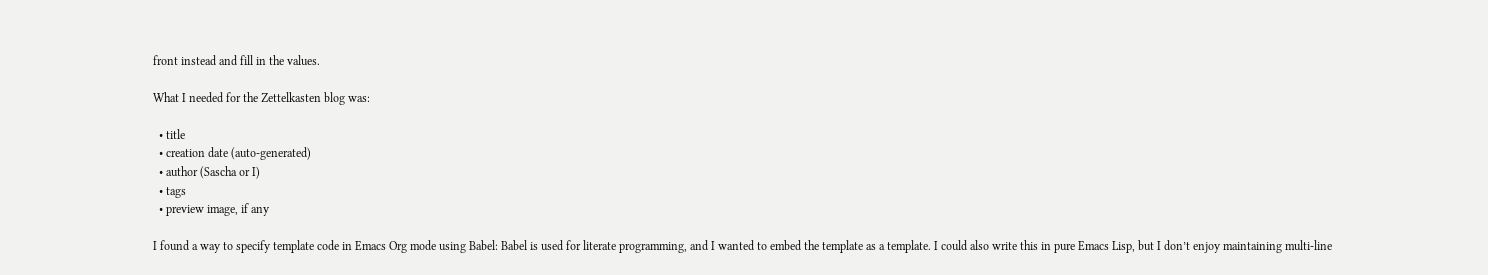front instead and fill in the values.

What I needed for the Zettelkasten blog was:

  • title
  • creation date (auto-generated)
  • author (Sascha or I)
  • tags
  • preview image, if any

I found a way to specify template code in Emacs Org mode using Babel: Babel is used for literate programming, and I wanted to embed the template as a template. I could also write this in pure Emacs Lisp, but I don’t enjoy maintaining multi-line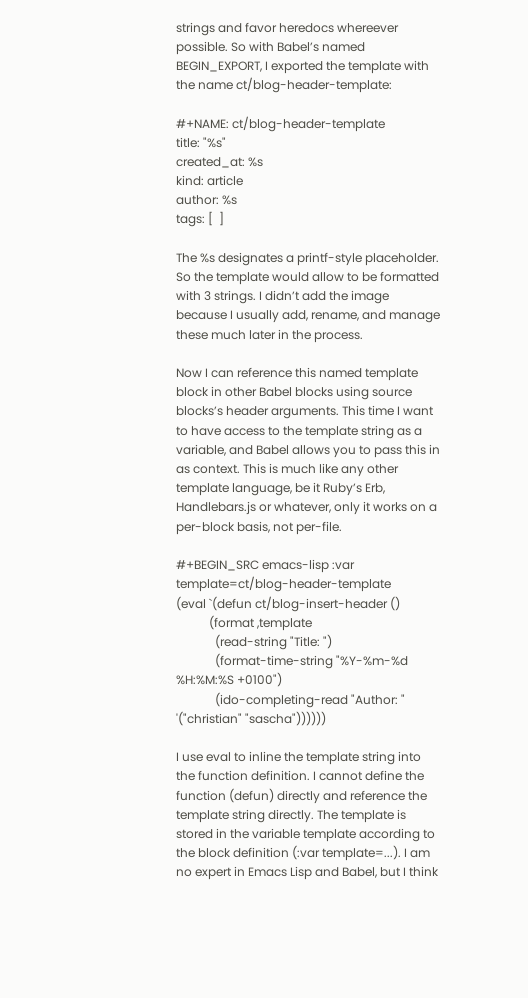strings and favor heredocs whereever possible. So with Babel’s named BEGIN_EXPORT, I exported the template with the name ct/blog-header-template:

#+NAME: ct/blog-header-template
title: "%s"
created_at: %s
kind: article
author: %s
tags: [  ]

The %s designates a printf-style placeholder. So the template would allow to be formatted with 3 strings. I didn’t add the image because I usually add, rename, and manage these much later in the process.

Now I can reference this named template block in other Babel blocks using source blocks’s header arguments. This time I want to have access to the template string as a variable, and Babel allows you to pass this in as context. This is much like any other template language, be it Ruby’s Erb, Handlebars.js or whatever, only it works on a per-block basis, not per-file.

#+BEGIN_SRC emacs-lisp :var template=ct/blog-header-template
(eval `(defun ct/blog-insert-header ()
           (format ,template
             (read-string "Title: ")
             (format-time-string "%Y-%m-%d %H:%M:%S +0100")
             (ido-completing-read "Author: " '("christian" "sascha"))))))

I use eval to inline the template string into the function definition. I cannot define the function (defun) directly and reference the template string directly. The template is stored in the variable template according to the block definition (:var template=...). I am no expert in Emacs Lisp and Babel, but I think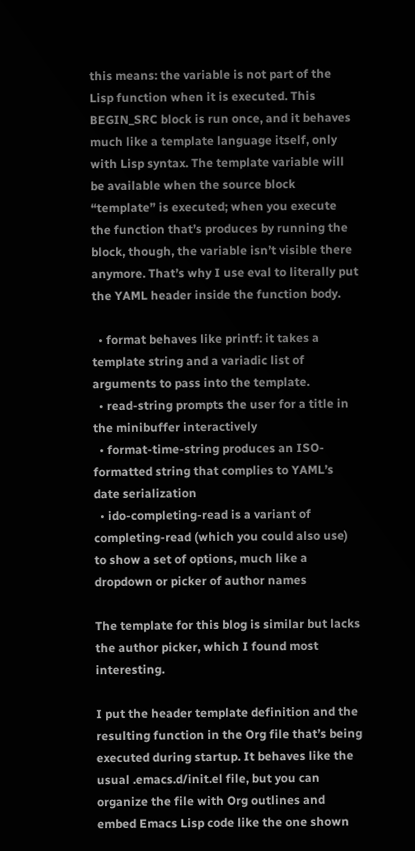this means: the variable is not part of the Lisp function when it is executed. This BEGIN_SRC block is run once, and it behaves much like a template language itself, only with Lisp syntax. The template variable will be available when the source block “template” is executed; when you execute the function that’s produces by running the block, though, the variable isn’t visible there anymore. That’s why I use eval to literally put the YAML header inside the function body.

  • format behaves like printf: it takes a template string and a variadic list of arguments to pass into the template.
  • read-string prompts the user for a title in the minibuffer interactively
  • format-time-string produces an ISO-formatted string that complies to YAML’s date serialization
  • ido-completing-read is a variant of completing-read (which you could also use) to show a set of options, much like a dropdown or picker of author names

The template for this blog is similar but lacks the author picker, which I found most interesting.

I put the header template definition and the resulting function in the Org file that’s being executed during startup. It behaves like the usual .emacs.d/init.el file, but you can organize the file with Org outlines and embed Emacs Lisp code like the one shown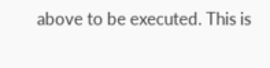above to be executed. This is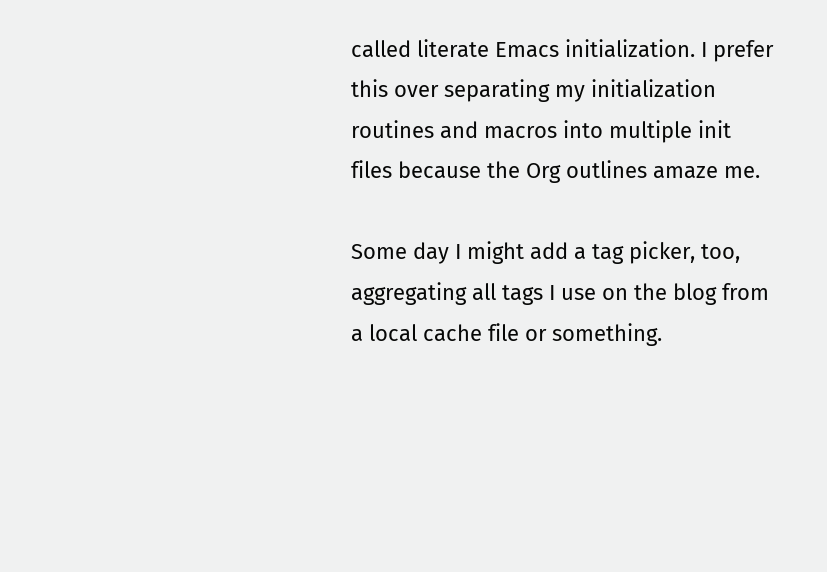called literate Emacs initialization. I prefer this over separating my initialization routines and macros into multiple init files because the Org outlines amaze me.

Some day I might add a tag picker, too, aggregating all tags I use on the blog from a local cache file or something.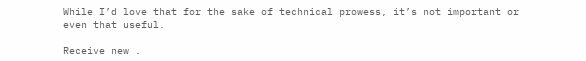While I’d love that for the sake of technical prowess, it’s not important or even that useful.

Receive new .